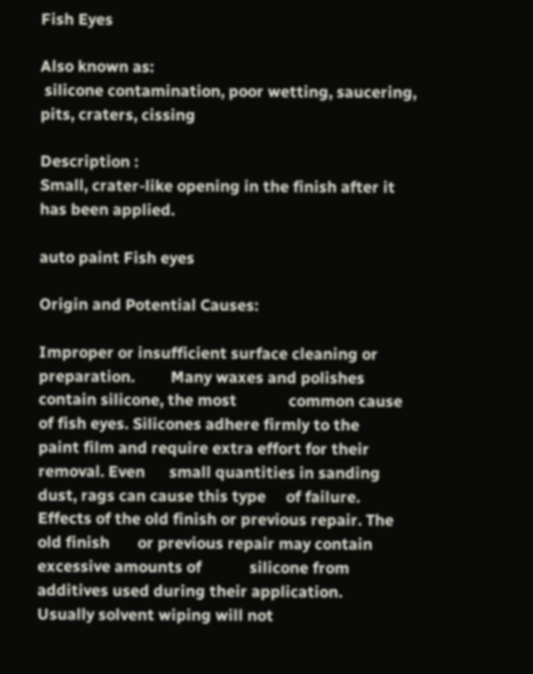Fish Eyes

Also known as:
 silicone contamination, poor wetting, saucering, pits, craters, cissing

Description :
Small, crater-like opening in the finish after it has been applied.

auto paint Fish eyes

Origin and Potential Causes:

Improper or insufficient surface cleaning or preparation.         Many waxes and polishes contain silicone, the most             common cause of fish eyes. Silicones adhere firmly to the     paint film and require extra effort for their removal. Even      small quantities in sanding dust, rags can cause this type     of failure.
Effects of the old finish or previous repair. The old finish       or previous repair may contain excessive amounts of            silicone from additives used during their application.            Usually solvent wiping will not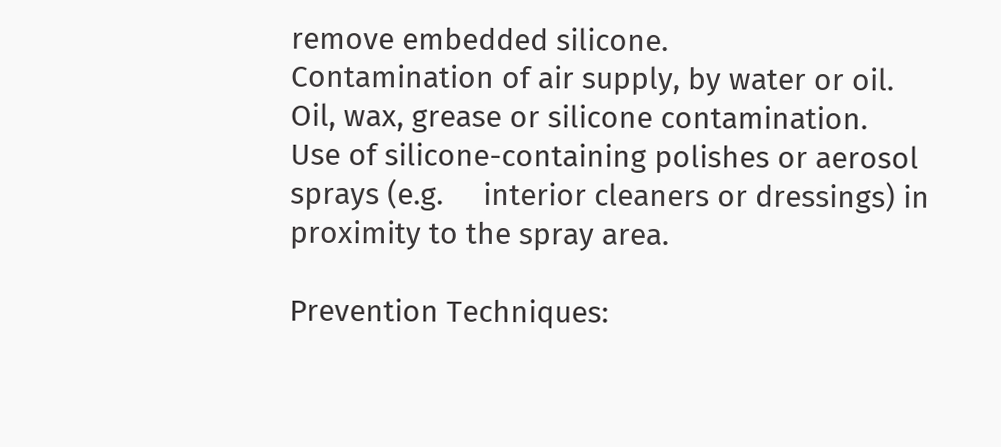remove embedded silicone.
Contamination of air supply, by water or oil.
Oil, wax, grease or silicone contamination.
Use of silicone-containing polishes or aerosol sprays (e.g.     interior cleaners or dressings) in proximity to the spray area.

Prevention Techniques: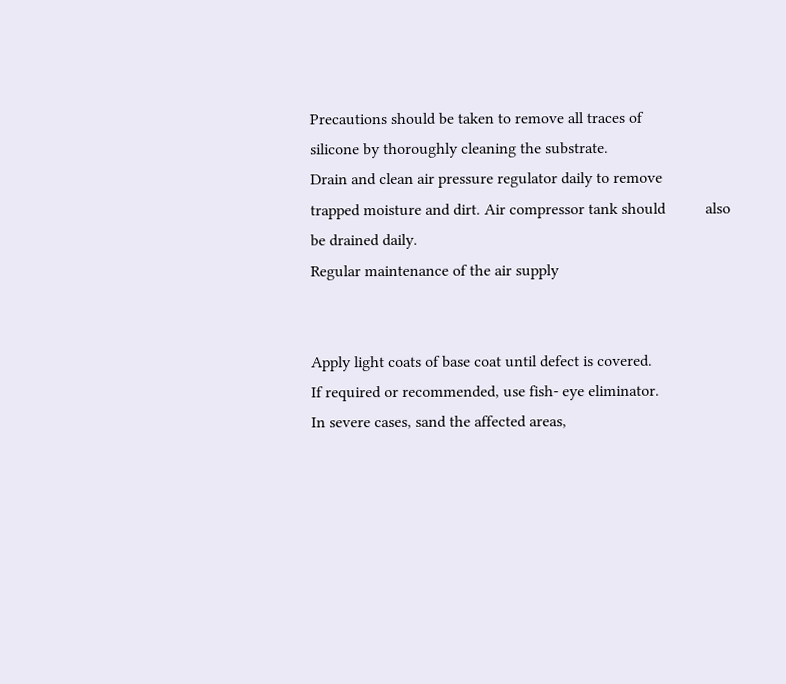Precautions should be taken to remove all traces of             silicone by thoroughly cleaning the substrate.
Drain and clean air pressure regulator daily to remove          trapped moisture and dirt. Air compressor tank should          also be drained daily.
Regular maintenance of the air supply


Apply light coats of base coat until defect is covered.
If required or recommended, use fish- eye eliminator.
In severe cases, sand the affected areas,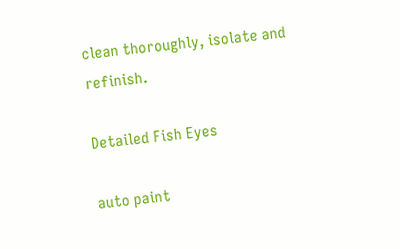clean thoroughly, isolate and refinish.

Detailed Fish Eyes

auto paint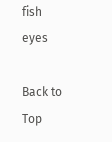fish eyes

Back to Top